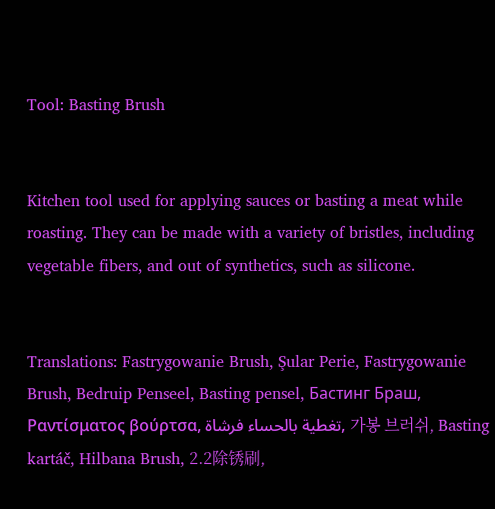Tool: Basting Brush


Kitchen tool used for applying sauces or basting a meat while roasting. They can be made with a variety of bristles, including vegetable fibers, and out of synthetics, such as silicone.


Translations: Fastrygowanie Brush, Şular Perie, Fastrygowanie Brush, Bedruip Penseel, Basting pensel, Бастинг Браш, Ραντίσματος βούρτσα, تغطية بالحساء فرشاة, 가봉 브러쉬, Basting kartáč, Hilbana Brush, 2.2除锈刷,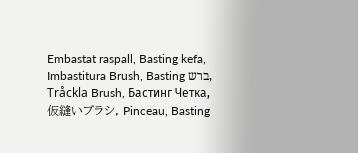Embastat raspall, Basting kefa, Imbastitura Brush, Basting ברש, Tråckla Brush, Бастинг Четка, 仮縫いブラシ, Pinceau, Basting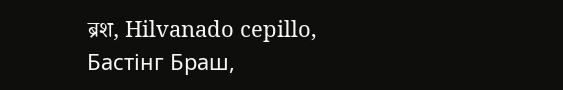ब्रश, Hilvanado cepillo, Бастінг Браш,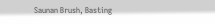Saunan Brush, Basting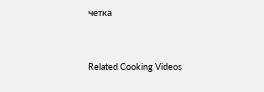четка



Related Cooking Videos